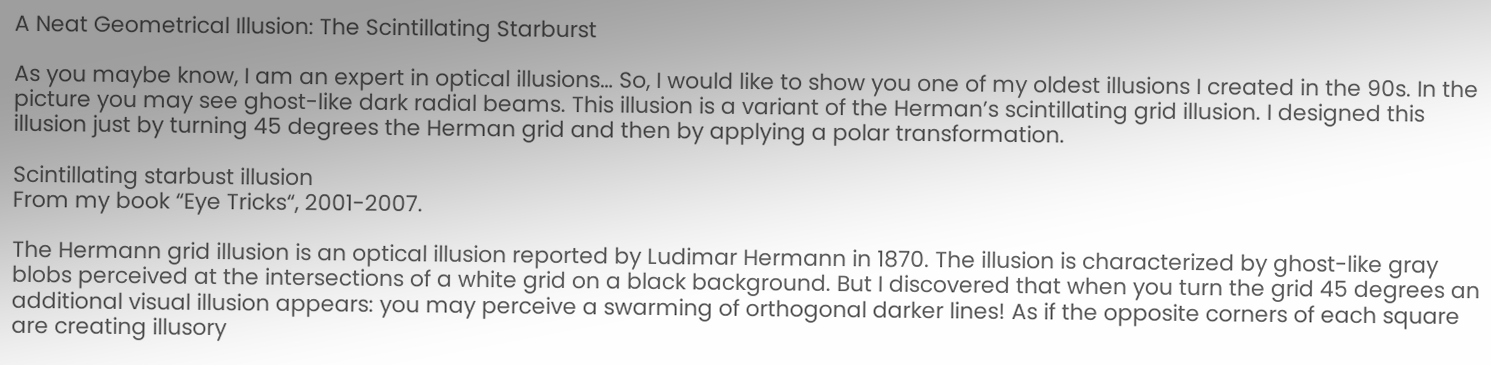A Neat Geometrical Illusion: The Scintillating Starburst

As you maybe know, I am an expert in optical illusions… So, I would like to show you one of my oldest illusions I created in the 90s. In the picture you may see ghost-like dark radial beams. This illusion is a variant of the Herman’s scintillating grid illusion. I designed this illusion just by turning 45 degrees the Herman grid and then by applying a polar transformation.

Scintillating starbust illusion
From my book “Eye Tricks“, 2001-2007.

The Hermann grid illusion is an optical illusion reported by Ludimar Hermann in 1870. The illusion is characterized by ghost-like gray blobs perceived at the intersections of a white grid on a black background. But I discovered that when you turn the grid 45 degrees an additional visual illusion appears: you may perceive a swarming of orthogonal darker lines! As if the opposite corners of each square are creating illusory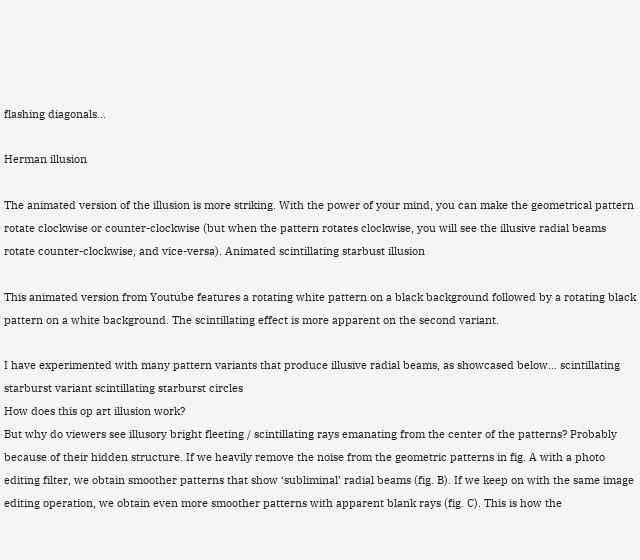flashing diagonals…

Herman illusion

The animated version of the illusion is more striking. With the power of your mind, you can make the geometrical pattern rotate clockwise or counter-clockwise (but when the pattern rotates clockwise, you will see the illusive radial beams rotate counter-clockwise, and vice-versa). Animated scintillating starbust illusion

This animated version from Youtube features a rotating white pattern on a black background followed by a rotating black pattern on a white background. The scintillating effect is more apparent on the second variant.

I have experimented with many pattern variants that produce illusive radial beams, as showcased below… scintillating starburst variant scintillating starburst circles
How does this op art illusion work?
But why do viewers see illusory bright fleeting / scintillating rays emanating from the center of the patterns? Probably because of their hidden structure. If we heavily remove the noise from the geometric patterns in fig. A with a photo editing filter, we obtain smoother patterns that show ‘subliminal’ radial beams (fig. B). If we keep on with the same image editing operation, we obtain even more smoother patterns with apparent blank rays (fig. C). This is how the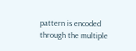pattern is encoded through the multiple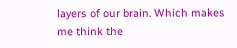layers of our brain. Which makes me think the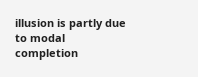illusion is partly due to modal completion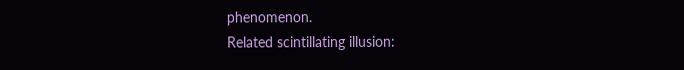phenomenon.
Related scintillating illusion: